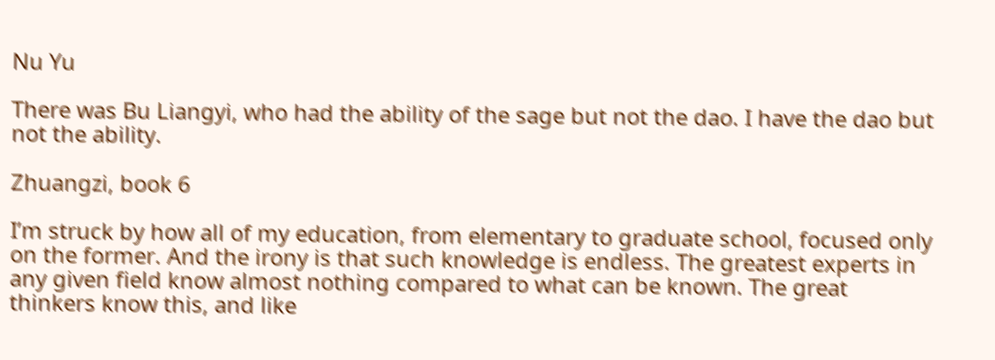Nu Yu

There was Bu Liangyi, who had the ability of the sage but not the dao. I have the dao but not the ability.

Zhuangzi, book 6

I’m struck by how all of my education, from elementary to graduate school, focused only on the former. And the irony is that such knowledge is endless. The greatest experts in any given field know almost nothing compared to what can be known. The great thinkers know this, and like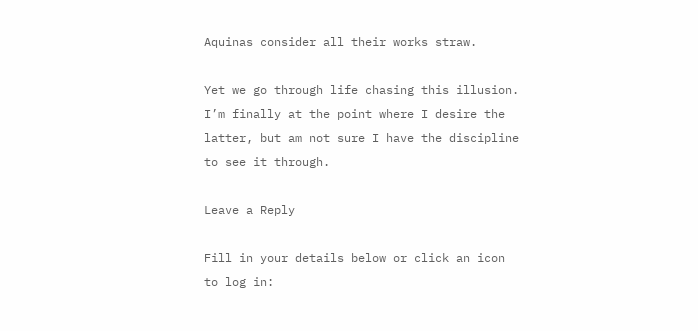Aquinas consider all their works straw.

Yet we go through life chasing this illusion. I’m finally at the point where I desire the latter, but am not sure I have the discipline to see it through.

Leave a Reply

Fill in your details below or click an icon to log in: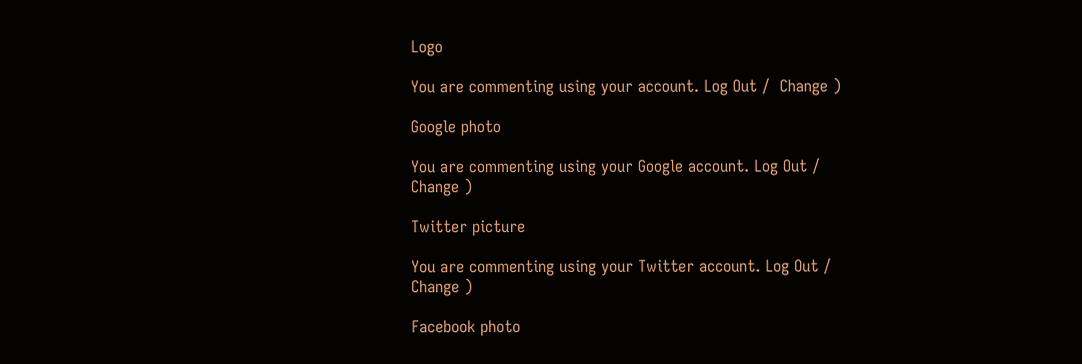Logo

You are commenting using your account. Log Out /  Change )

Google photo

You are commenting using your Google account. Log Out /  Change )

Twitter picture

You are commenting using your Twitter account. Log Out /  Change )

Facebook photo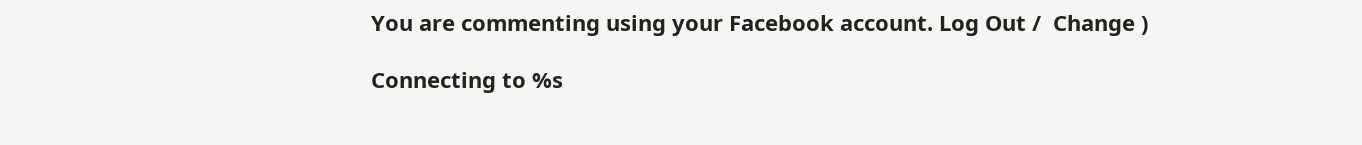You are commenting using your Facebook account. Log Out /  Change )

Connecting to %s